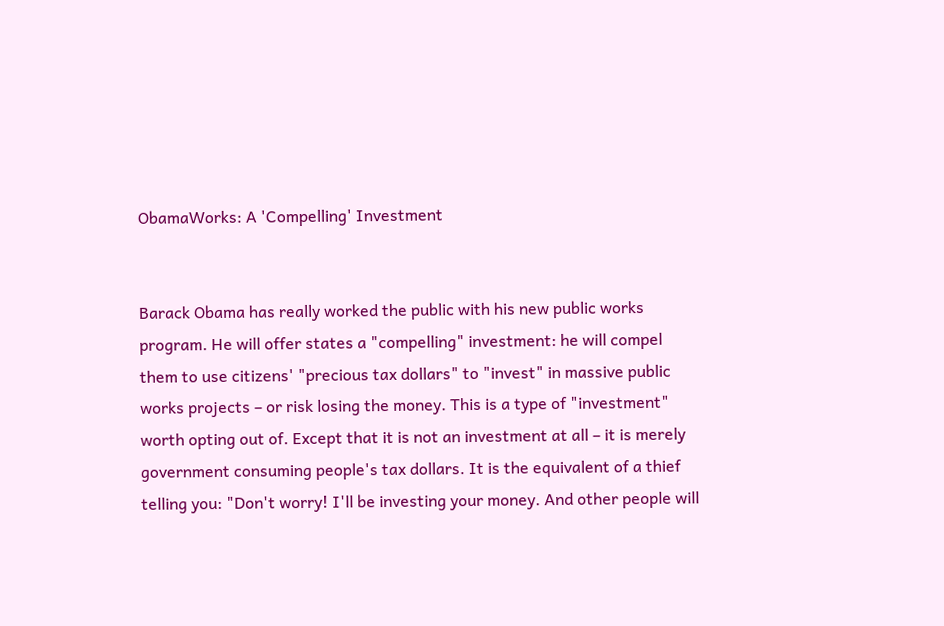ObamaWorks: A 'Compelling' Investment


Barack Obama has really worked the public with his new public works program. He will offer states a "compelling" investment: he will compel them to use citizens' "precious tax dollars" to "invest" in massive public works projects – or risk losing the money. This is a type of "investment" worth opting out of. Except that it is not an investment at all – it is merely government consuming people's tax dollars. It is the equivalent of a thief telling you: "Don't worry! I'll be investing your money. And other people will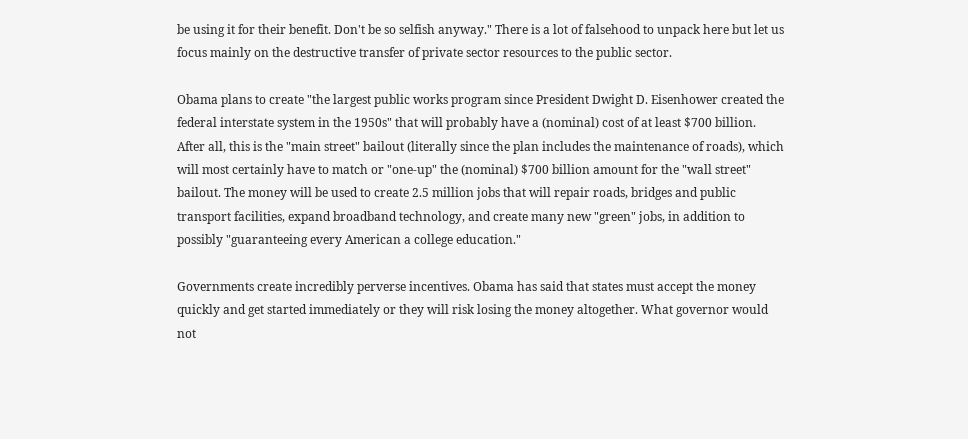be using it for their benefit. Don't be so selfish anyway." There is a lot of falsehood to unpack here but let us focus mainly on the destructive transfer of private sector resources to the public sector.

Obama plans to create "the largest public works program since President Dwight D. Eisenhower created the federal interstate system in the 1950s" that will probably have a (nominal) cost of at least $700 billion. After all, this is the "main street" bailout (literally since the plan includes the maintenance of roads), which will most certainly have to match or "one-up" the (nominal) $700 billion amount for the "wall street" bailout. The money will be used to create 2.5 million jobs that will repair roads, bridges and public transport facilities, expand broadband technology, and create many new "green" jobs, in addition to possibly "guaranteeing every American a college education."

Governments create incredibly perverse incentives. Obama has said that states must accept the money quickly and get started immediately or they will risk losing the money altogether. What governor would not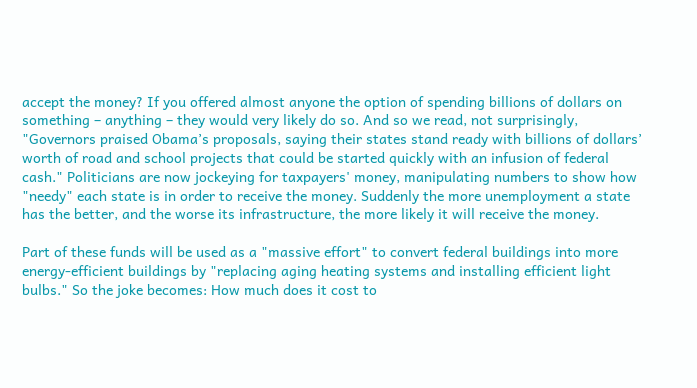accept the money? If you offered almost anyone the option of spending billions of dollars on something – anything – they would very likely do so. And so we read, not surprisingly, "Governors praised Obama’s proposals, saying their states stand ready with billions of dollars’ worth of road and school projects that could be started quickly with an infusion of federal cash." Politicians are now jockeying for taxpayers' money, manipulating numbers to show how "needy" each state is in order to receive the money. Suddenly the more unemployment a state has the better, and the worse its infrastructure, the more likely it will receive the money.

Part of these funds will be used as a "massive effort" to convert federal buildings into more energy-efficient buildings by "replacing aging heating systems and installing efficient light bulbs." So the joke becomes: How much does it cost to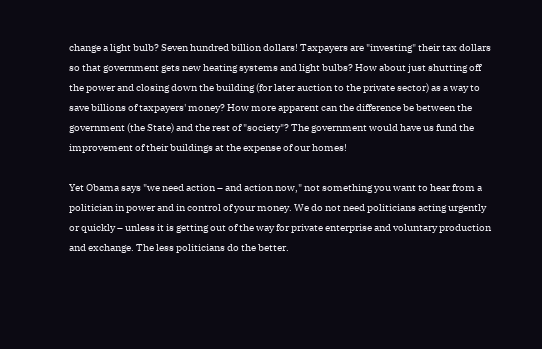change a light bulb? Seven hundred billion dollars! Taxpayers are "investing" their tax dollars so that government gets new heating systems and light bulbs? How about just shutting off the power and closing down the building (for later auction to the private sector) as a way to save billions of taxpayers' money? How more apparent can the difference be between the government (the State) and the rest of "society"? The government would have us fund the improvement of their buildings at the expense of our homes!

Yet Obama says "we need action – and action now," not something you want to hear from a politician in power and in control of your money. We do not need politicians acting urgently or quickly – unless it is getting out of the way for private enterprise and voluntary production and exchange. The less politicians do the better.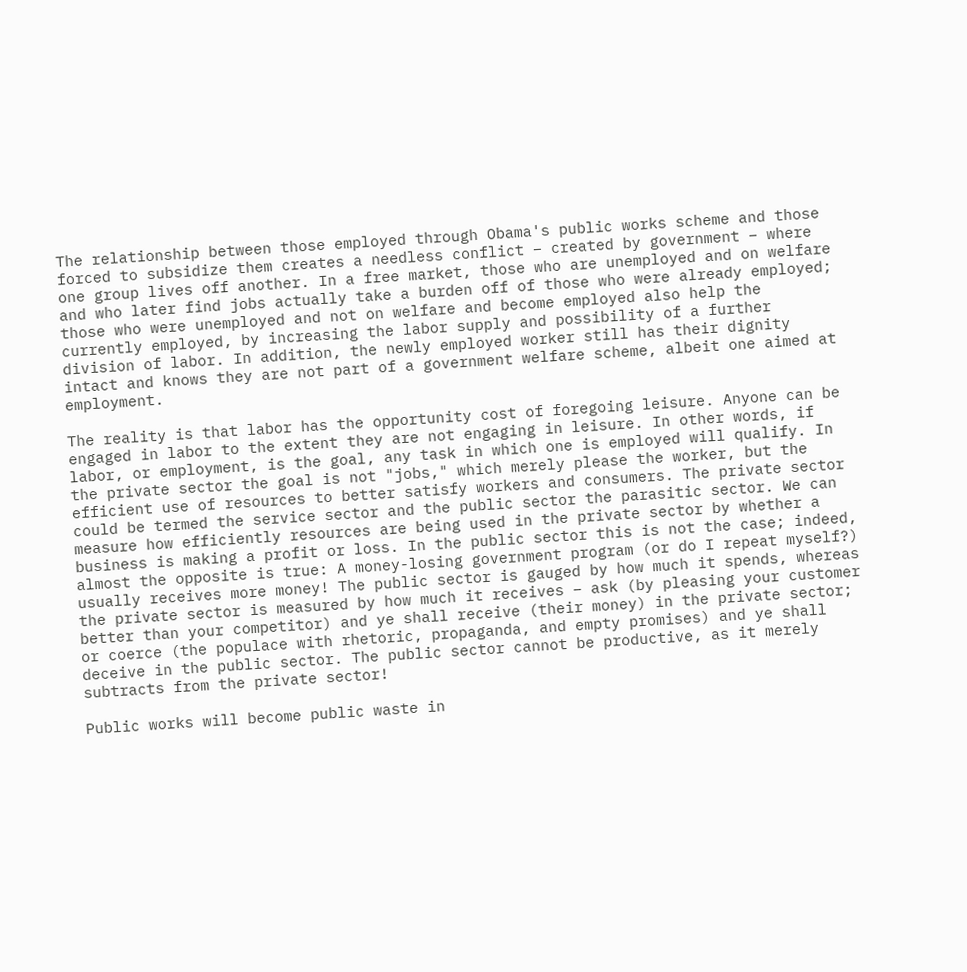The relationship between those employed through Obama's public works scheme and those forced to subsidize them creates a needless conflict – created by government – where one group lives off another. In a free market, those who are unemployed and on welfare and who later find jobs actually take a burden off of those who were already employed; those who were unemployed and not on welfare and become employed also help the currently employed, by increasing the labor supply and possibility of a further division of labor. In addition, the newly employed worker still has their dignity intact and knows they are not part of a government welfare scheme, albeit one aimed at employment.

The reality is that labor has the opportunity cost of foregoing leisure. Anyone can be engaged in labor to the extent they are not engaging in leisure. In other words, if labor, or employment, is the goal, any task in which one is employed will qualify. In the private sector the goal is not "jobs," which merely please the worker, but the efficient use of resources to better satisfy workers and consumers. The private sector could be termed the service sector and the public sector the parasitic sector. We can measure how efficiently resources are being used in the private sector by whether a business is making a profit or loss. In the public sector this is not the case; indeed, almost the opposite is true: A money-losing government program (or do I repeat myself?) usually receives more money! The public sector is gauged by how much it spends, whereas the private sector is measured by how much it receives – ask (by pleasing your customer better than your competitor) and ye shall receive (their money) in the private sector; or coerce (the populace with rhetoric, propaganda, and empty promises) and ye shall deceive in the public sector. The public sector cannot be productive, as it merely subtracts from the private sector!

Public works will become public waste in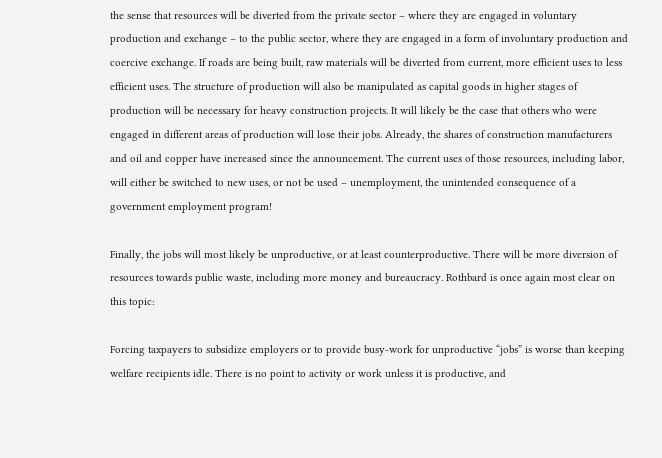the sense that resources will be diverted from the private sector – where they are engaged in voluntary production and exchange – to the public sector, where they are engaged in a form of involuntary production and coercive exchange. If roads are being built, raw materials will be diverted from current, more efficient uses to less efficient uses. The structure of production will also be manipulated as capital goods in higher stages of production will be necessary for heavy construction projects. It will likely be the case that others who were engaged in different areas of production will lose their jobs. Already, the shares of construction manufacturers and oil and copper have increased since the announcement. The current uses of those resources, including labor, will either be switched to new uses, or not be used – unemployment, the unintended consequence of a government employment program!

Finally, the jobs will most likely be unproductive, or at least counterproductive. There will be more diversion of resources towards public waste, including more money and bureaucracy. Rothbard is once again most clear on this topic:

Forcing taxpayers to subsidize employers or to provide busy-work for unproductive “jobs” is worse than keeping welfare recipients idle. There is no point to activity or work unless it is productive, and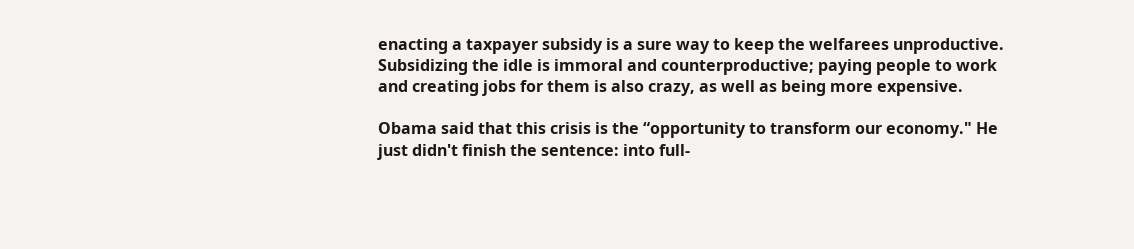enacting a taxpayer subsidy is a sure way to keep the welfarees unproductive. Subsidizing the idle is immoral and counterproductive; paying people to work and creating jobs for them is also crazy, as well as being more expensive.

Obama said that this crisis is the “opportunity to transform our economy." He just didn't finish the sentence: into full-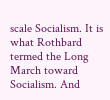scale Socialism. It is what Rothbard termed the Long March toward Socialism. And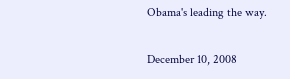Obama's leading the way.

December 10, 2008